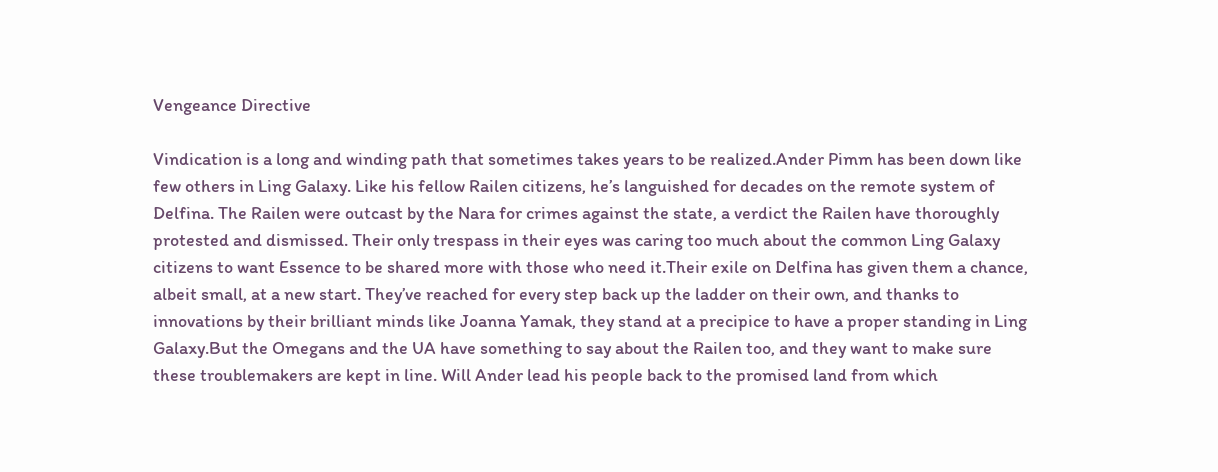Vengeance Directive

Vindication is a long and winding path that sometimes takes years to be realized.Ander Pimm has been down like few others in Ling Galaxy. Like his fellow Railen citizens, he’s languished for decades on the remote system of Delfina. The Railen were outcast by the Nara for crimes against the state, a verdict the Railen have thoroughly protested and dismissed. Their only trespass in their eyes was caring too much about the common Ling Galaxy citizens to want Essence to be shared more with those who need it.Their exile on Delfina has given them a chance, albeit small, at a new start. They’ve reached for every step back up the ladder on their own, and thanks to innovations by their brilliant minds like Joanna Yamak, they stand at a precipice to have a proper standing in Ling Galaxy.But the Omegans and the UA have something to say about the Railen too, and they want to make sure these troublemakers are kept in line. Will Ander lead his people back to the promised land from which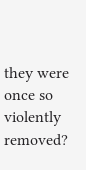they were once so violently removed?